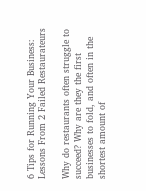6 Tips for Running Your Business: Lessons From 2 Failed Restaurateurs

Why do restaurants often struggle to succeed? Why are they the first businesses to fold, and often in the shortest amount of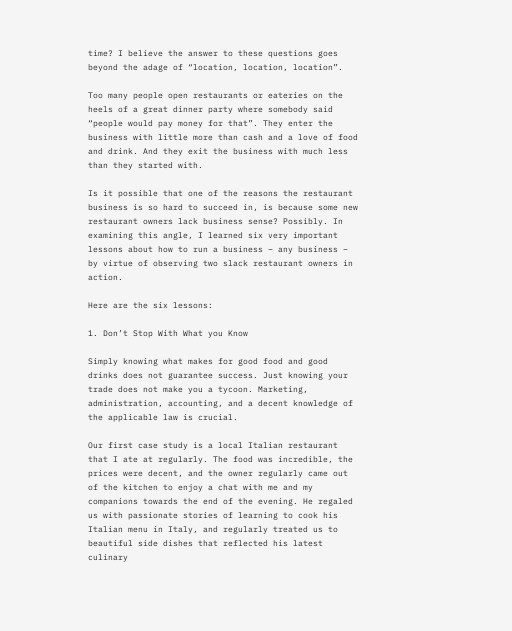time? I believe the answer to these questions goes beyond the adage of “location, location, location”.

Too many people open restaurants or eateries on the heels of a great dinner party where somebody said “people would pay money for that”. They enter the business with little more than cash and a love of food and drink. And they exit the business with much less than they started with.

Is it possible that one of the reasons the restaurant business is so hard to succeed in, is because some new restaurant owners lack business sense? Possibly. In examining this angle, I learned six very important lessons about how to run a business – any business – by virtue of observing two slack restaurant owners in action.

Here are the six lessons:

1. Don’t Stop With What you Know

Simply knowing what makes for good food and good drinks does not guarantee success. Just knowing your trade does not make you a tycoon. Marketing, administration, accounting, and a decent knowledge of the applicable law is crucial.

Our first case study is a local Italian restaurant that I ate at regularly. The food was incredible, the prices were decent, and the owner regularly came out of the kitchen to enjoy a chat with me and my companions towards the end of the evening. He regaled us with passionate stories of learning to cook his Italian menu in Italy, and regularly treated us to beautiful side dishes that reflected his latest culinary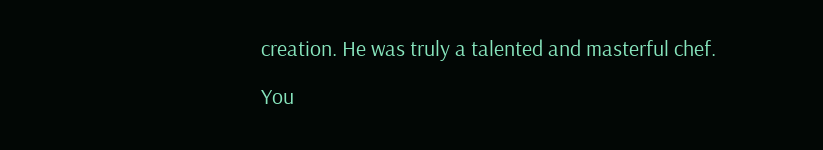creation. He was truly a talented and masterful chef.

You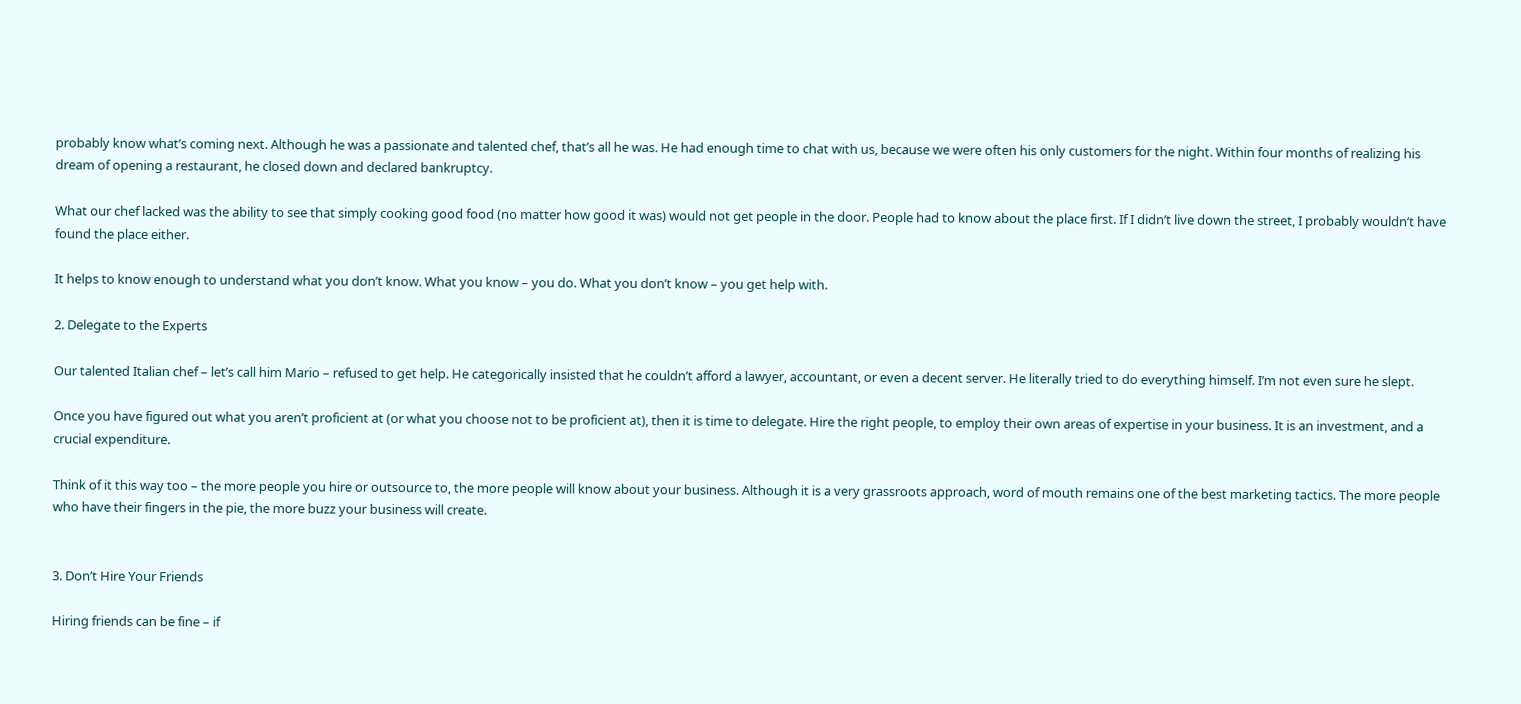probably know what’s coming next. Although he was a passionate and talented chef, that’s all he was. He had enough time to chat with us, because we were often his only customers for the night. Within four months of realizing his dream of opening a restaurant, he closed down and declared bankruptcy.

What our chef lacked was the ability to see that simply cooking good food (no matter how good it was) would not get people in the door. People had to know about the place first. If I didn’t live down the street, I probably wouldn’t have found the place either.

It helps to know enough to understand what you don’t know. What you know – you do. What you don’t know – you get help with.

2. Delegate to the Experts

Our talented Italian chef – let’s call him Mario – refused to get help. He categorically insisted that he couldn’t afford a lawyer, accountant, or even a decent server. He literally tried to do everything himself. I’m not even sure he slept.

Once you have figured out what you aren’t proficient at (or what you choose not to be proficient at), then it is time to delegate. Hire the right people, to employ their own areas of expertise in your business. It is an investment, and a crucial expenditure.

Think of it this way too – the more people you hire or outsource to, the more people will know about your business. Although it is a very grassroots approach, word of mouth remains one of the best marketing tactics. The more people who have their fingers in the pie, the more buzz your business will create.


3. Don’t Hire Your Friends

Hiring friends can be fine – if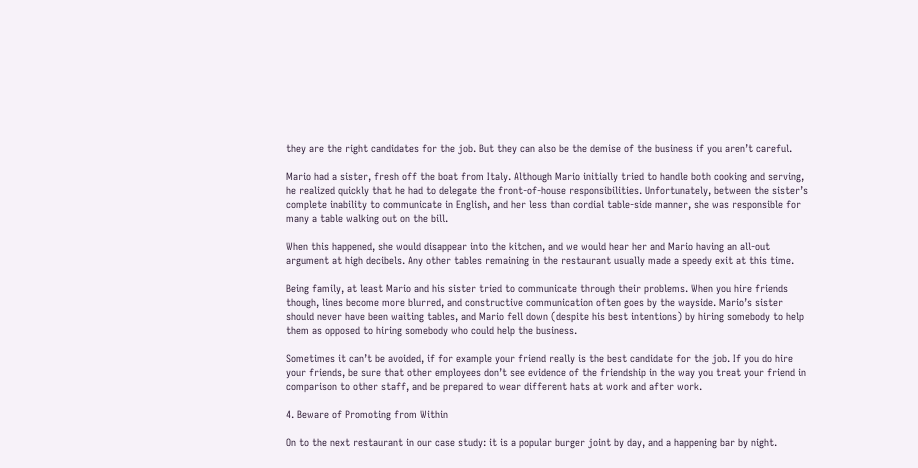they are the right candidates for the job. But they can also be the demise of the business if you aren’t careful.

Mario had a sister, fresh off the boat from Italy. Although Mario initially tried to handle both cooking and serving, he realized quickly that he had to delegate the front-of-house responsibilities. Unfortunately, between the sister’s complete inability to communicate in English, and her less than cordial table-side manner, she was responsible for many a table walking out on the bill.

When this happened, she would disappear into the kitchen, and we would hear her and Mario having an all-out argument at high decibels. Any other tables remaining in the restaurant usually made a speedy exit at this time.

Being family, at least Mario and his sister tried to communicate through their problems. When you hire friends though, lines become more blurred, and constructive communication often goes by the wayside. Mario’s sister should never have been waiting tables, and Mario fell down (despite his best intentions) by hiring somebody to help them as opposed to hiring somebody who could help the business.

Sometimes it can’t be avoided, if for example your friend really is the best candidate for the job. If you do hire your friends, be sure that other employees don’t see evidence of the friendship in the way you treat your friend in comparison to other staff, and be prepared to wear different hats at work and after work.

4. Beware of Promoting from Within

On to the next restaurant in our case study: it is a popular burger joint by day, and a happening bar by night.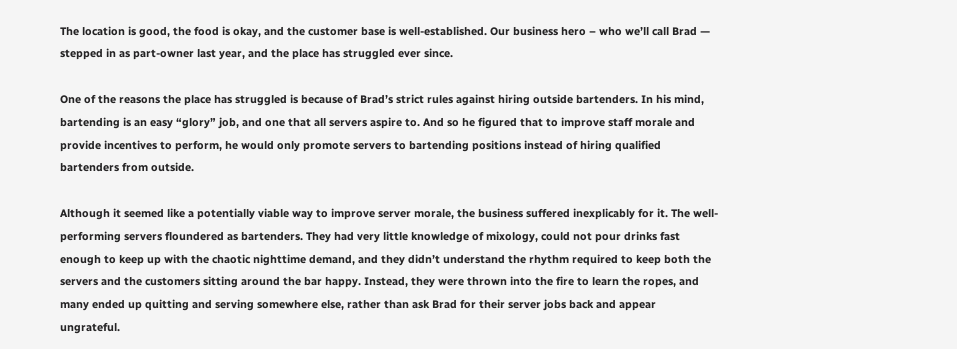The location is good, the food is okay, and the customer base is well-established. Our business hero – who we’ll call Brad — stepped in as part-owner last year, and the place has struggled ever since.

One of the reasons the place has struggled is because of Brad’s strict rules against hiring outside bartenders. In his mind, bartending is an easy “glory” job, and one that all servers aspire to. And so he figured that to improve staff morale and provide incentives to perform, he would only promote servers to bartending positions instead of hiring qualified bartenders from outside.

Although it seemed like a potentially viable way to improve server morale, the business suffered inexplicably for it. The well-performing servers floundered as bartenders. They had very little knowledge of mixology, could not pour drinks fast enough to keep up with the chaotic nighttime demand, and they didn’t understand the rhythm required to keep both the servers and the customers sitting around the bar happy. Instead, they were thrown into the fire to learn the ropes, and many ended up quitting and serving somewhere else, rather than ask Brad for their server jobs back and appear ungrateful.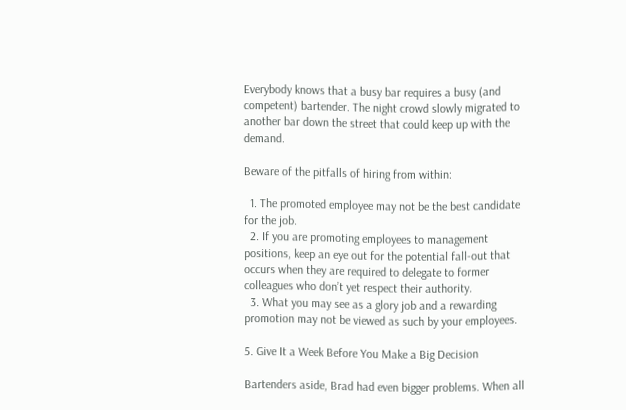Everybody knows that a busy bar requires a busy (and competent) bartender. The night crowd slowly migrated to another bar down the street that could keep up with the demand.

Beware of the pitfalls of hiring from within:

  1. The promoted employee may not be the best candidate for the job.
  2. If you are promoting employees to management positions, keep an eye out for the potential fall-out that occurs when they are required to delegate to former colleagues who don’t yet respect their authority.
  3. What you may see as a glory job and a rewarding promotion may not be viewed as such by your employees.

5. Give It a Week Before You Make a Big Decision

Bartenders aside, Brad had even bigger problems. When all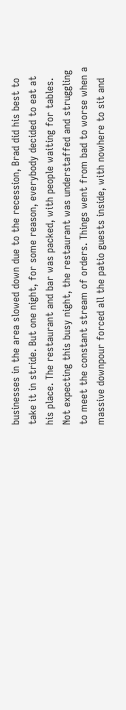businesses in the area slowed down due to the recession, Brad did his best to take it in stride. But one night, for some reason, everybody decided to eat at his place. The restaurant and bar was packed, with people waiting for tables. Not expecting this busy night, the restaurant was understaffed and struggling to meet the constant stream of orders. Things went from bad to worse when a massive downpour forced all the patio guests inside, with nowhere to sit and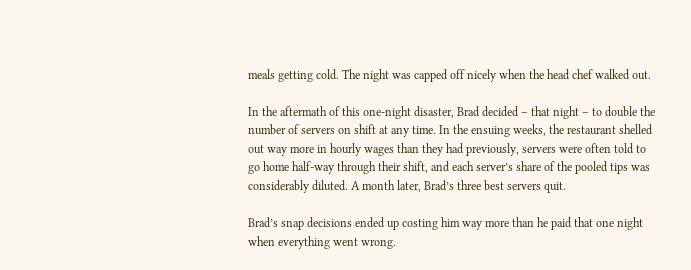meals getting cold. The night was capped off nicely when the head chef walked out.

In the aftermath of this one-night disaster, Brad decided – that night – to double the number of servers on shift at any time. In the ensuing weeks, the restaurant shelled out way more in hourly wages than they had previously, servers were often told to go home half-way through their shift, and each server’s share of the pooled tips was considerably diluted. A month later, Brad’s three best servers quit.

Brad’s snap decisions ended up costing him way more than he paid that one night when everything went wrong.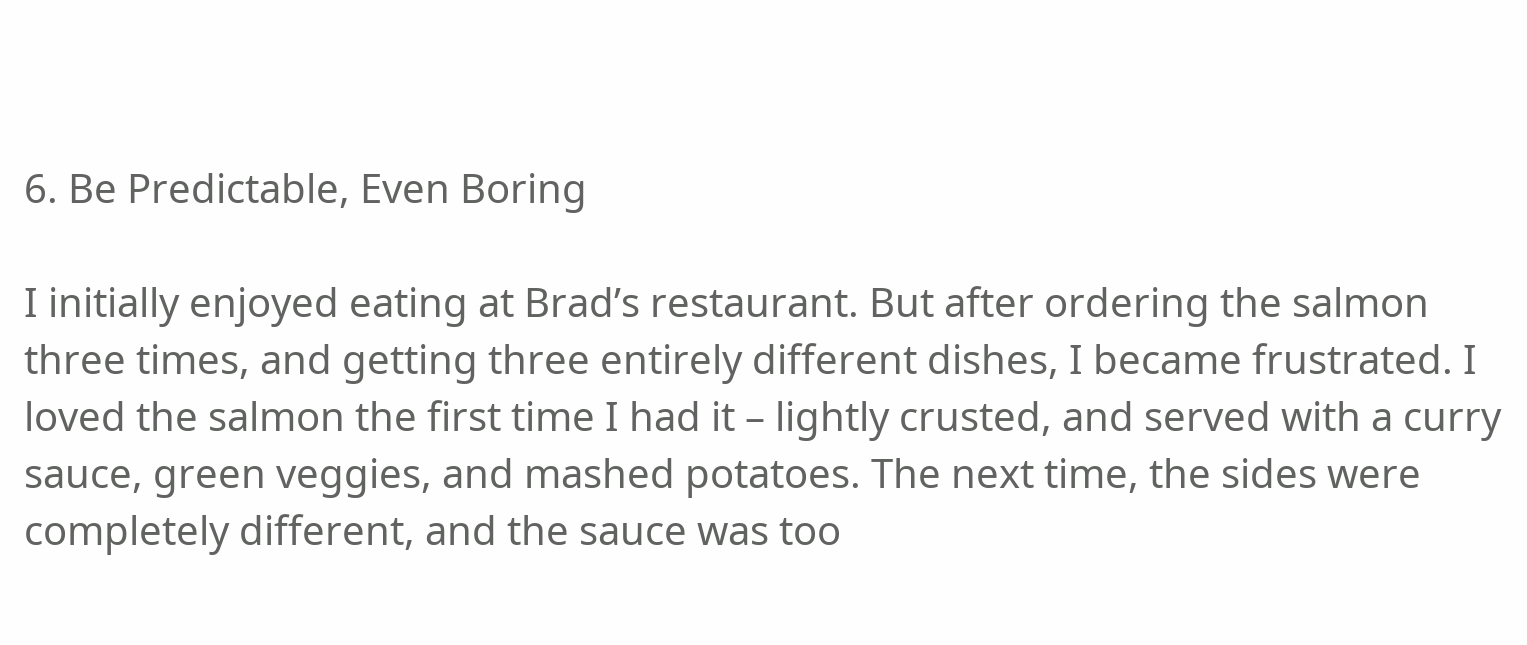6. Be Predictable, Even Boring

I initially enjoyed eating at Brad’s restaurant. But after ordering the salmon three times, and getting three entirely different dishes, I became frustrated. I loved the salmon the first time I had it – lightly crusted, and served with a curry sauce, green veggies, and mashed potatoes. The next time, the sides were completely different, and the sauce was too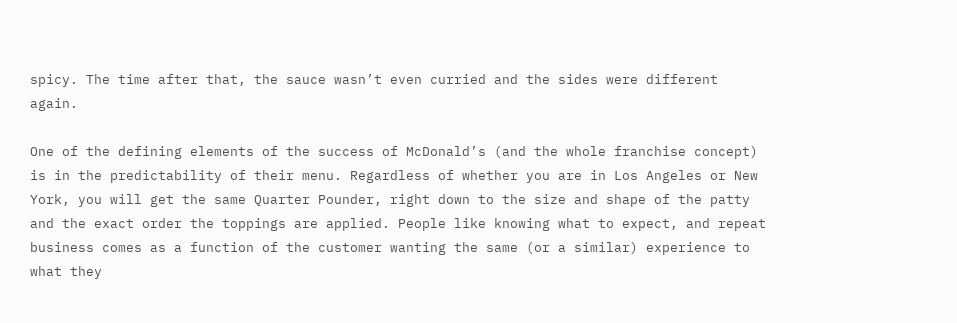spicy. The time after that, the sauce wasn’t even curried and the sides were different again.

One of the defining elements of the success of McDonald’s (and the whole franchise concept) is in the predictability of their menu. Regardless of whether you are in Los Angeles or New York, you will get the same Quarter Pounder, right down to the size and shape of the patty and the exact order the toppings are applied. People like knowing what to expect, and repeat business comes as a function of the customer wanting the same (or a similar) experience to what they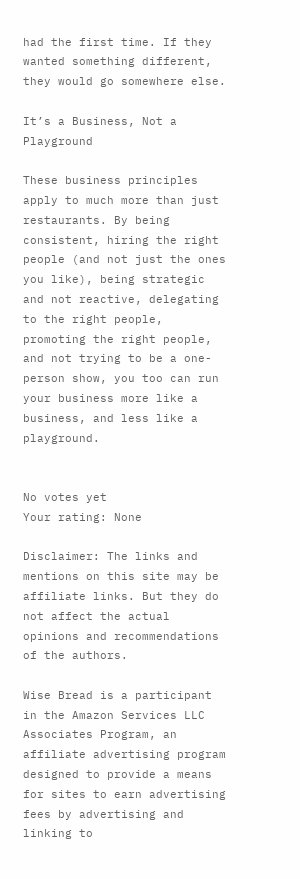had the first time. If they wanted something different, they would go somewhere else.

It’s a Business, Not a Playground

These business principles apply to much more than just restaurants. By being consistent, hiring the right people (and not just the ones you like), being strategic and not reactive, delegating to the right people, promoting the right people, and not trying to be a one-person show, you too can run your business more like a business, and less like a playground.


No votes yet
Your rating: None

Disclaimer: The links and mentions on this site may be affiliate links. But they do not affect the actual opinions and recommendations of the authors.

Wise Bread is a participant in the Amazon Services LLC Associates Program, an affiliate advertising program designed to provide a means for sites to earn advertising fees by advertising and linking to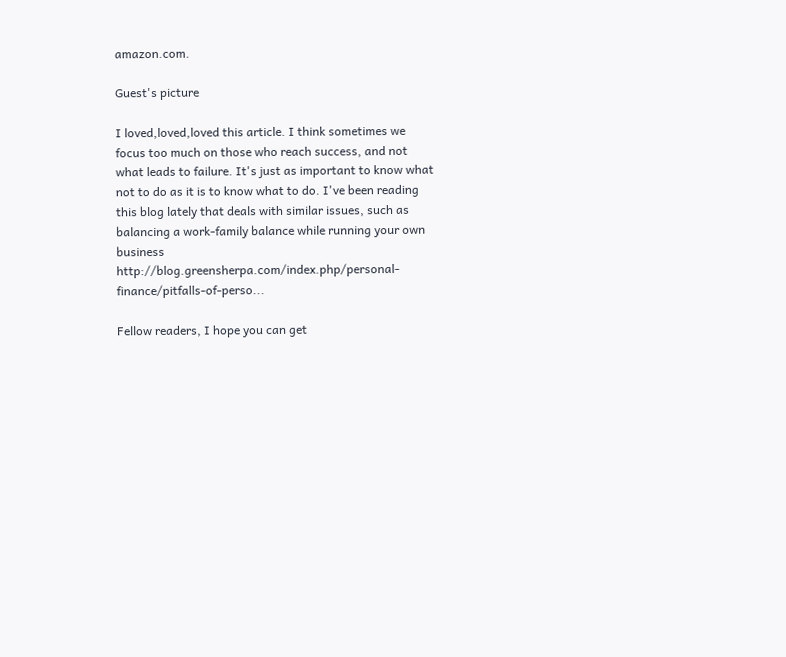amazon.com.

Guest's picture

I loved,loved,loved this article. I think sometimes we focus too much on those who reach success, and not what leads to failure. It's just as important to know what not to do as it is to know what to do. I've been reading this blog lately that deals with similar issues, such as balancing a work-family balance while running your own business http://blog.greensherpa.com/index.php/personal-finance/pitfalls-of-perso...

Fellow readers, I hope you can get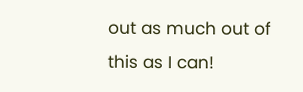out as much out of this as I can!